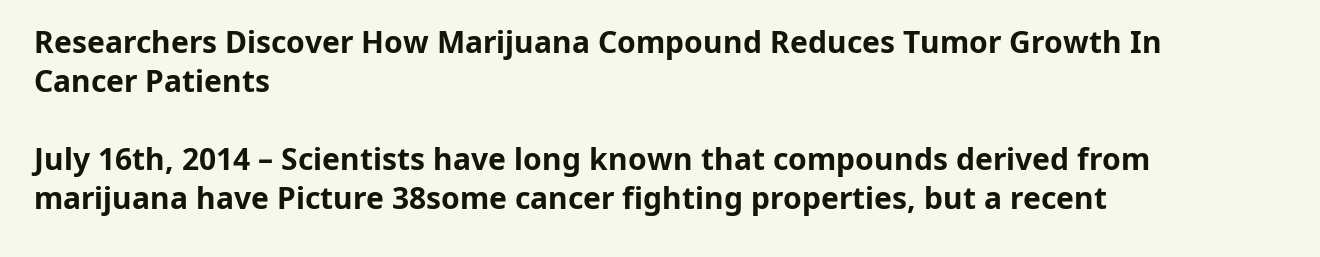Researchers Discover How Marijuana Compound Reduces Tumor Growth In Cancer Patients

July 16th, 2014 – Scientists have long known that compounds derived from marijuana have Picture 38some cancer fighting properties, but a recent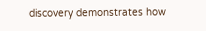discovery demonstrates how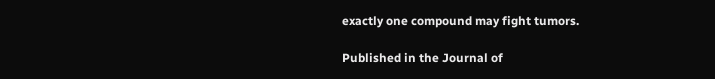exactly one compound may fight tumors.

Published in the Journal of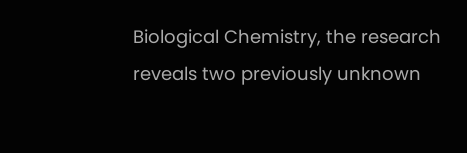Biological Chemistry, the research reveals two previously unknown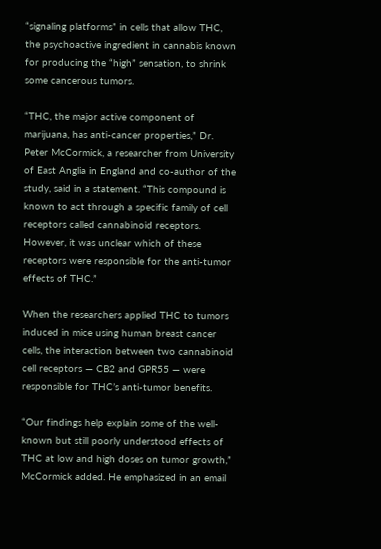“signaling platforms” in cells that allow THC, the psychoactive ingredient in cannabis known for producing the “high” sensation, to shrink some cancerous tumors.

“THC, the major active component of marijuana, has anti-cancer properties,” Dr. Peter McCormick, a researcher from University of East Anglia in England and co-author of the study, said in a statement. “This compound is known to act through a specific family of cell receptors called cannabinoid receptors. However, it was unclear which of these receptors were responsible for the anti-tumor effects of THC.”

When the researchers applied THC to tumors induced in mice using human breast cancer cells, the interaction between two cannabinoid cell receptors — CB2 and GPR55 — were responsible for THC’s anti-tumor benefits.

“Our findings help explain some of the well-known but still poorly understood effects of THC at low and high doses on tumor growth,” McCormick added. He emphasized in an email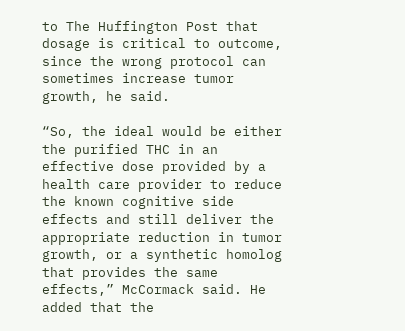to The Huffington Post that dosage is critical to outcome, since the wrong protocol can sometimes increase tumor growth, he said.

“So, the ideal would be either the purified THC in an effective dose provided by a health care provider to reduce the known cognitive side effects and still deliver the appropriate reduction in tumor growth, or a synthetic homolog that provides the same effects,” McCormack said. He added that the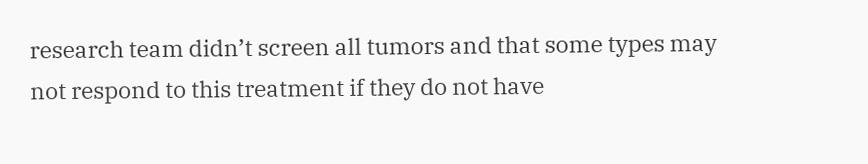research team didn’t screen all tumors and that some types may not respond to this treatment if they do not have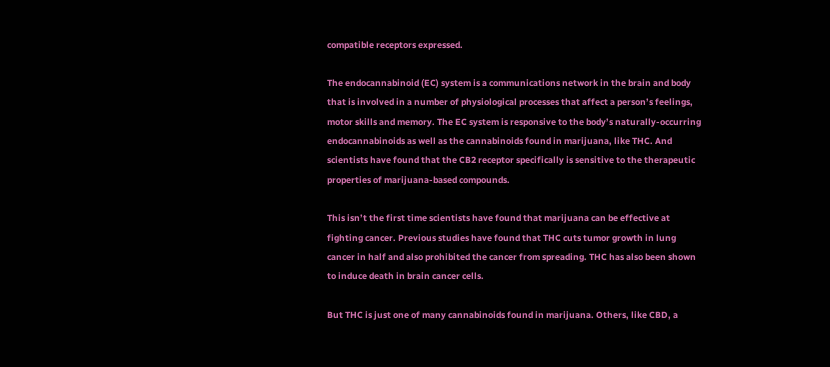compatible receptors expressed.

The endocannabinoid (EC) system is a communications network in the brain and body that is involved in a number of physiological processes that affect a person’s feelings, motor skills and memory. The EC system is responsive to the body’s naturally-occurring endocannabinoids as well as the cannabinoids found in marijuana, like THC. And scientists have found that the CB2 receptor specifically is sensitive to the therapeutic properties of marijuana-based compounds.

This isn’t the first time scientists have found that marijuana can be effective at fighting cancer. Previous studies have found that THC cuts tumor growth in lung cancer in half and also prohibited the cancer from spreading. THC has also been shown to induce death in brain cancer cells.

But THC is just one of many cannabinoids found in marijuana. Others, like CBD, a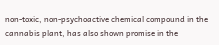non-toxic, non-psychoactive chemical compound in the cannabis plant, has also shown promise in the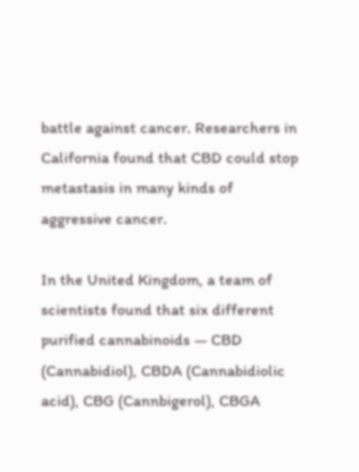battle against cancer. Researchers in California found that CBD could stop metastasis in many kinds of aggressive cancer.

In the United Kingdom, a team of scientists found that six different purified cannabinoids — CBD (Cannabidiol), CBDA (Cannabidiolic acid), CBG (Cannbigerol), CBGA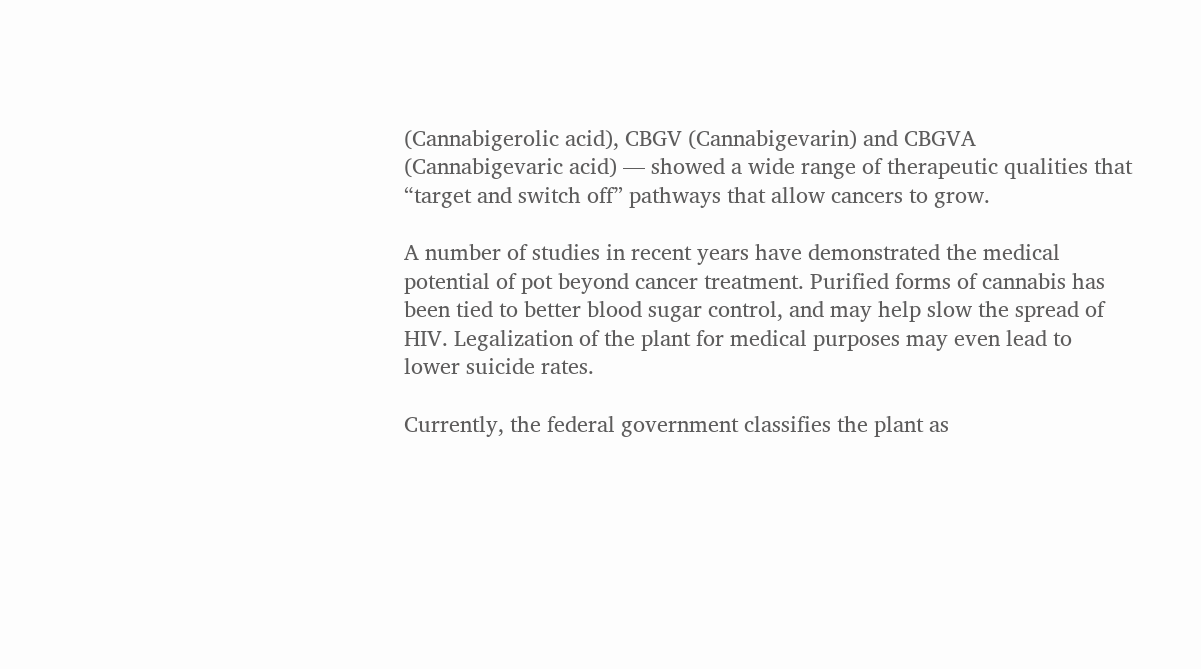(Cannabigerolic acid), CBGV (Cannabigevarin) and CBGVA (Cannabigevaric acid) — showed a wide range of therapeutic qualities that “target and switch off” pathways that allow cancers to grow.

A number of studies in recent years have demonstrated the medical potential of pot beyond cancer treatment. Purified forms of cannabis has been tied to better blood sugar control, and may help slow the spread of HIV. Legalization of the plant for medical purposes may even lead to lower suicide rates.

Currently, the federal government classifies the plant as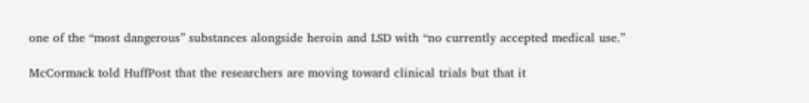one of the “most dangerous” substances alongside heroin and LSD with “no currently accepted medical use.”

McCormack told HuffPost that the researchers are moving toward clinical trials but that it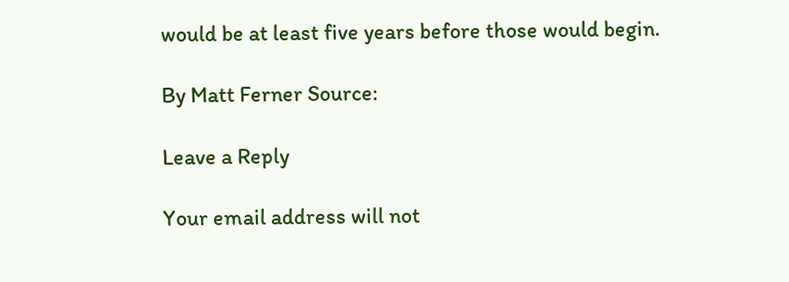would be at least five years before those would begin.

By Matt Ferner Source:

Leave a Reply

Your email address will not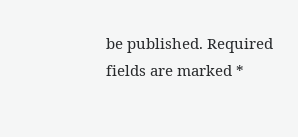be published. Required fields are marked *